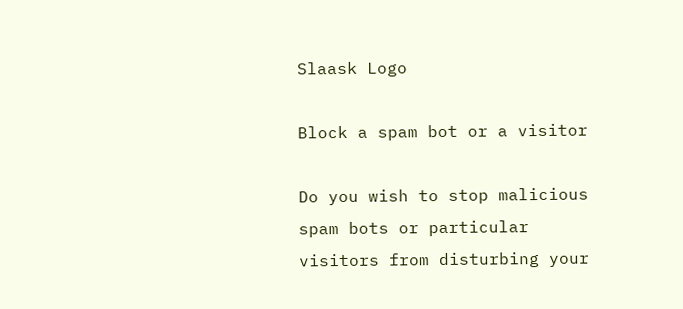Slaask Logo

Block a spam bot or a visitor

Do you wish to stop malicious spam bots or particular visitors from disturbing your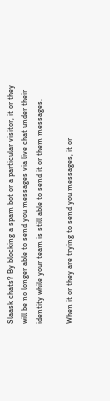Slaask chats? By blocking a spam bot or a particular visitor, it or they will be no longer able to send you messages via live chat under their identity while your team is still able to send it or them messages.

When it or they are trying to send you messages, it or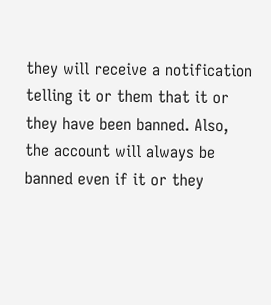they will receive a notification telling it or them that it or they have been banned. Also, the account will always be banned even if it or they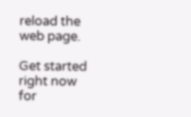reload the web page.

Get started right now for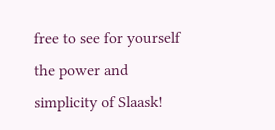free to see for yourself the power and simplicity of Slaask!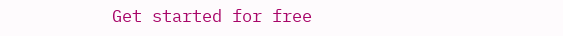Get started for free